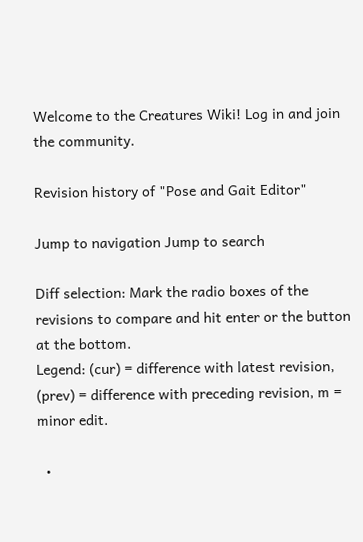Welcome to the Creatures Wiki! Log in and join the community.

Revision history of "Pose and Gait Editor"

Jump to navigation Jump to search

Diff selection: Mark the radio boxes of the revisions to compare and hit enter or the button at the bottom.
Legend: (cur) = difference with latest revision, (prev) = difference with preceding revision, m = minor edit.

  •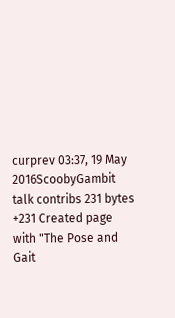curprev 03:37, 19 May 2016ScoobyGambit talk contribs 231 bytes +231 Created page with "The Pose and Gait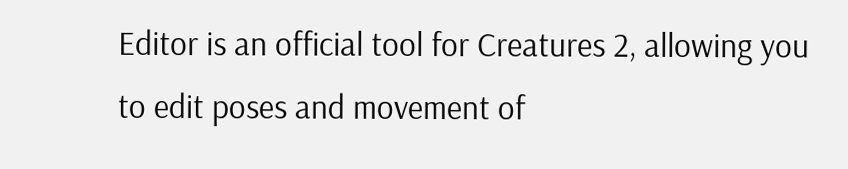Editor is an official tool for Creatures 2, allowing you to edit poses and movement of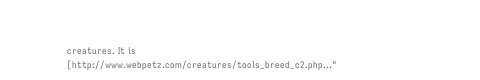creatures. It is [http://www.webpetz.com/creatures/tools_breed_c2.php..."